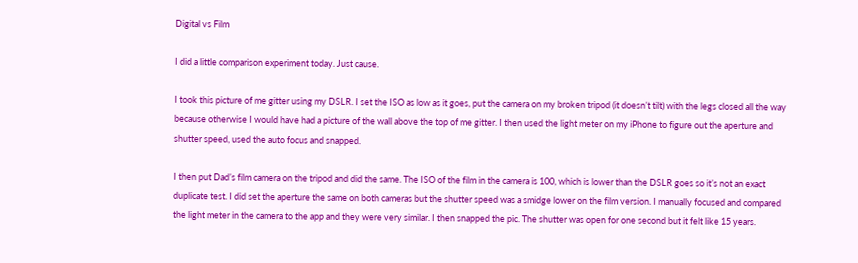Digital vs Film

I did a little comparison experiment today. Just cause.

I took this picture of me gitter using my DSLR. I set the ISO as low as it goes, put the camera on my broken tripod (it doesn’t tilt) with the legs closed all the way because otherwise I would have had a picture of the wall above the top of me gitter. I then used the light meter on my iPhone to figure out the aperture and shutter speed, used the auto focus and snapped.

I then put Dad’s film camera on the tripod and did the same. The ISO of the film in the camera is 100, which is lower than the DSLR goes so it’s not an exact duplicate test. I did set the aperture the same on both cameras but the shutter speed was a smidge lower on the film version. I manually focused and compared the light meter in the camera to the app and they were very similar. I then snapped the pic. The shutter was open for one second but it felt like 15 years.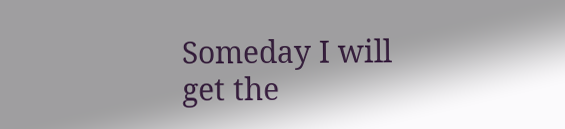Someday I will get the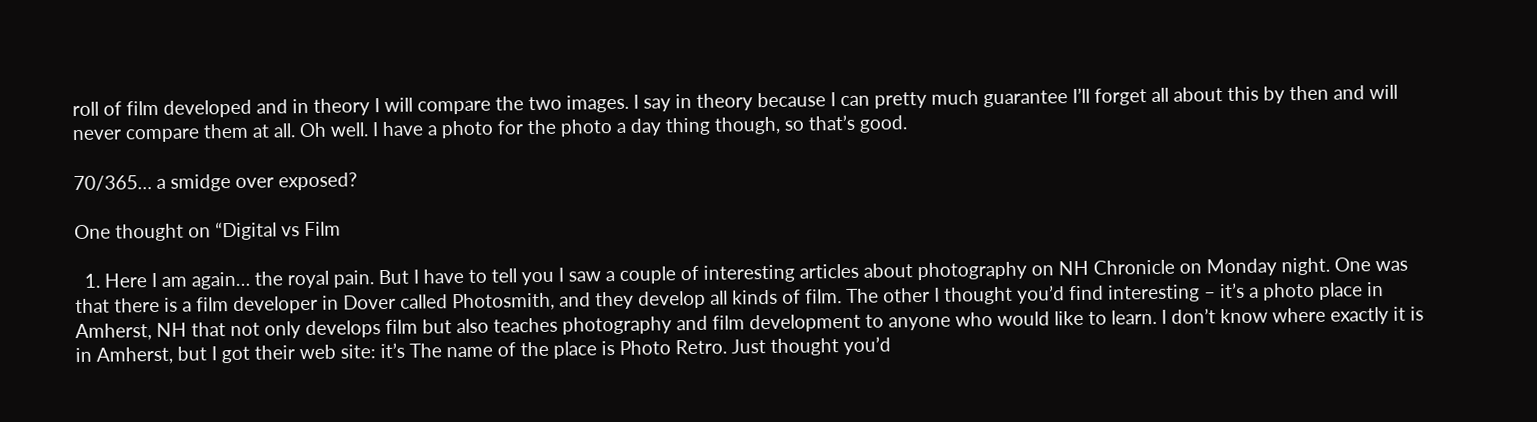roll of film developed and in theory I will compare the two images. I say in theory because I can pretty much guarantee I’ll forget all about this by then and will never compare them at all. Oh well. I have a photo for the photo a day thing though, so that’s good.

70/365… a smidge over exposed?

One thought on “Digital vs Film

  1. Here I am again… the royal pain. But I have to tell you I saw a couple of interesting articles about photography on NH Chronicle on Monday night. One was that there is a film developer in Dover called Photosmith, and they develop all kinds of film. The other I thought you’d find interesting – it’s a photo place in Amherst, NH that not only develops film but also teaches photography and film development to anyone who would like to learn. I don’t know where exactly it is in Amherst, but I got their web site: it’s The name of the place is Photo Retro. Just thought you’d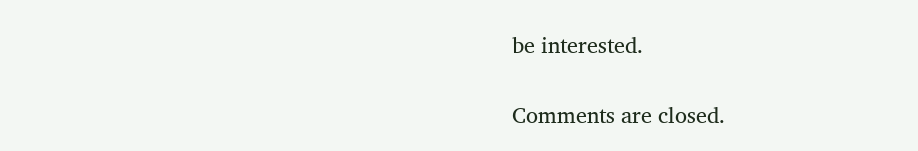be interested.

Comments are closed.